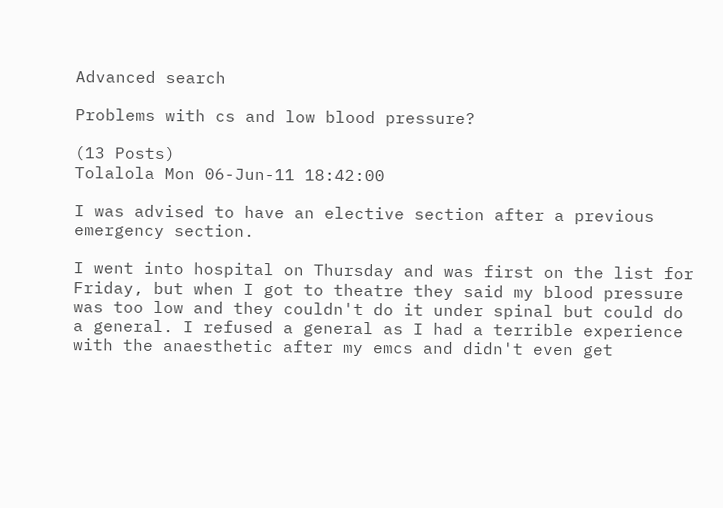Advanced search

Problems with cs and low blood pressure?

(13 Posts)
Tolalola Mon 06-Jun-11 18:42:00

I was advised to have an elective section after a previous emergency section.

I went into hospital on Thursday and was first on the list for Friday, but when I got to theatre they said my blood pressure was too low and they couldn't do it under spinal but could do a general. I refused a general as I had a terrible experience with the anaesthetic after my emcs and didn't even get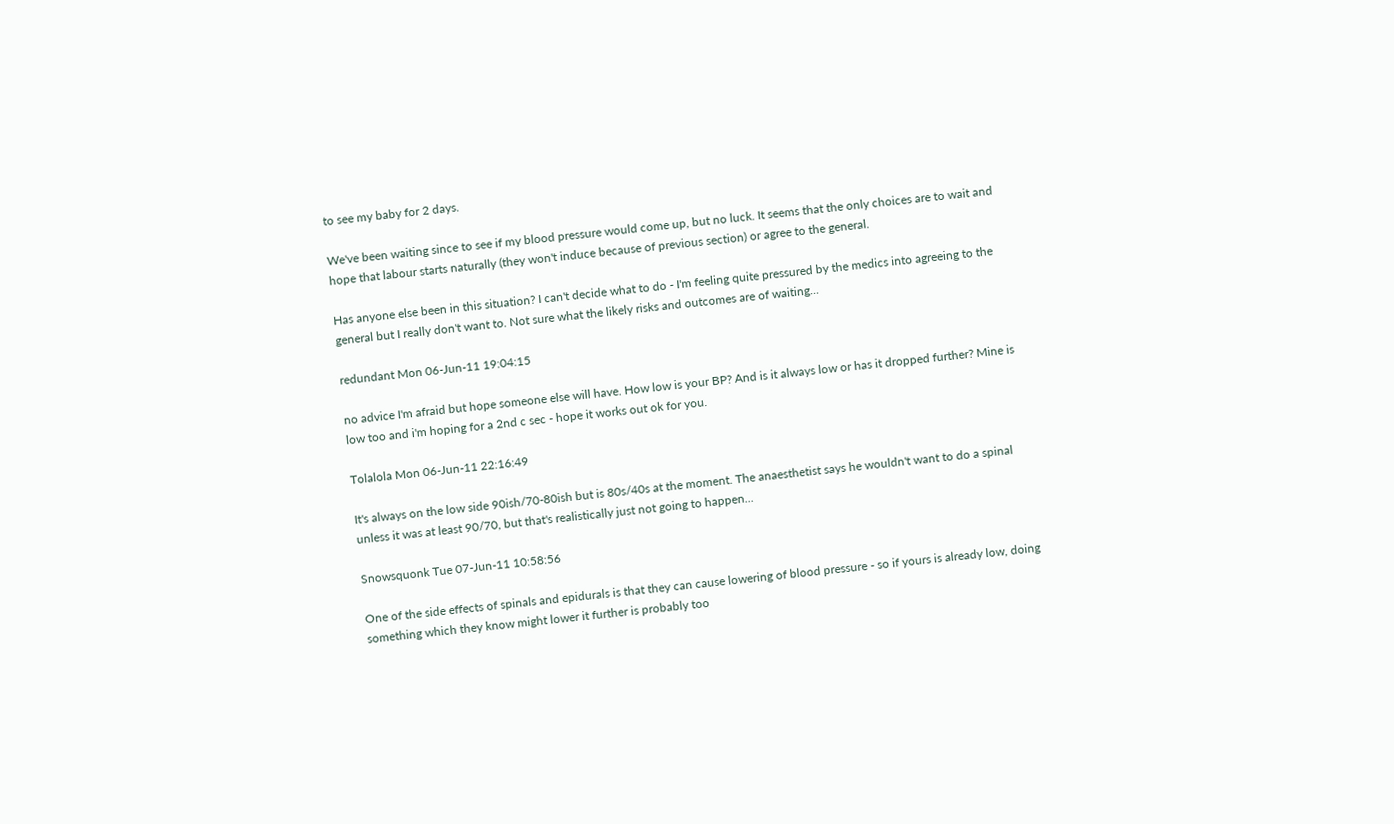to see my baby for 2 days.

We've been waiting since to see if my blood pressure would come up, but no luck. It seems that the only choices are to wait and hope that labour starts naturally (they won't induce because of previous section) or agree to the general.

Has anyone else been in this situation? I can't decide what to do - I'm feeling quite pressured by the medics into agreeing to the general but I really don't want to. Not sure what the likely risks and outcomes are of waiting...

redundant Mon 06-Jun-11 19:04:15

no advice I'm afraid but hope someone else will have. How low is your BP? And is it always low or has it dropped further? Mine is low too and i'm hoping for a 2nd c sec - hope it works out ok for you.

Tolalola Mon 06-Jun-11 22:16:49

It's always on the low side 90ish/70-80ish but is 80s/40s at the moment. The anaesthetist says he wouldn't want to do a spinal unless it was at least 90/70, but that's realistically just not going to happen...

Snowsquonk Tue 07-Jun-11 10:58:56

One of the side effects of spinals and epidurals is that they can cause lowering of blood pressure - so if yours is already low, doing something which they know might lower it further is probably too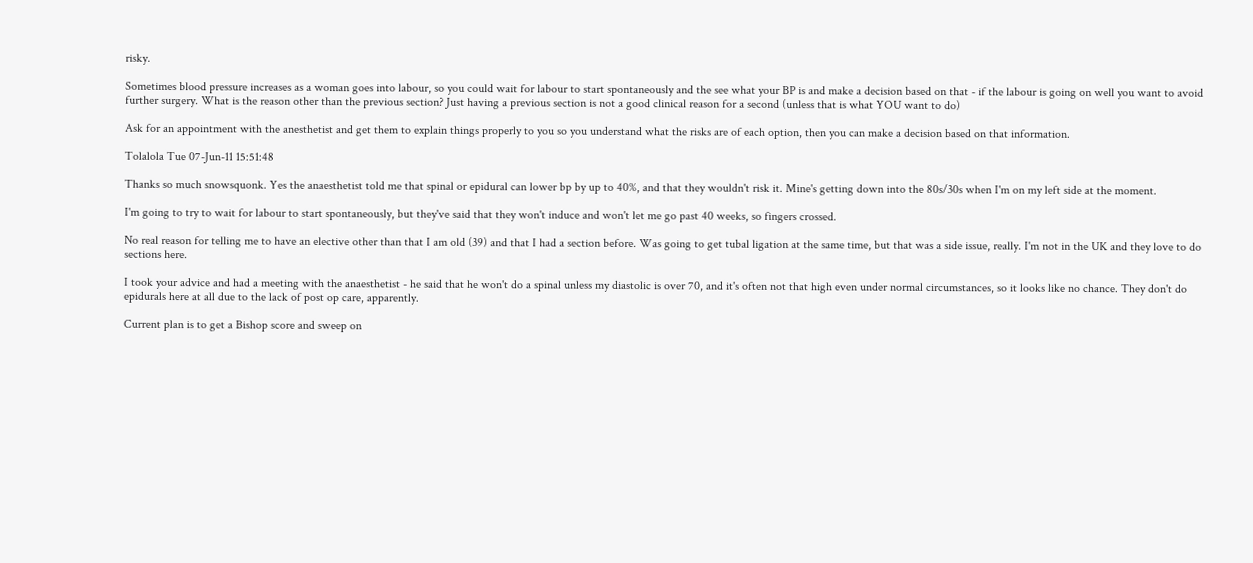risky.

Sometimes blood pressure increases as a woman goes into labour, so you could wait for labour to start spontaneously and the see what your BP is and make a decision based on that - if the labour is going on well you want to avoid further surgery. What is the reason other than the previous section? Just having a previous section is not a good clinical reason for a second (unless that is what YOU want to do)

Ask for an appointment with the anesthetist and get them to explain things properly to you so you understand what the risks are of each option, then you can make a decision based on that information.

Tolalola Tue 07-Jun-11 15:51:48

Thanks so much snowsquonk. Yes the anaesthetist told me that spinal or epidural can lower bp by up to 40%, and that they wouldn't risk it. Mine's getting down into the 80s/30s when I'm on my left side at the moment.

I'm going to try to wait for labour to start spontaneously, but they've said that they won't induce and won't let me go past 40 weeks, so fingers crossed.

No real reason for telling me to have an elective other than that I am old (39) and that I had a section before. Was going to get tubal ligation at the same time, but that was a side issue, really. I'm not in the UK and they love to do sections here.

I took your advice and had a meeting with the anaesthetist - he said that he won't do a spinal unless my diastolic is over 70, and it's often not that high even under normal circumstances, so it looks like no chance. They don't do epidurals here at all due to the lack of post op care, apparently.

Current plan is to get a Bishop score and sweep on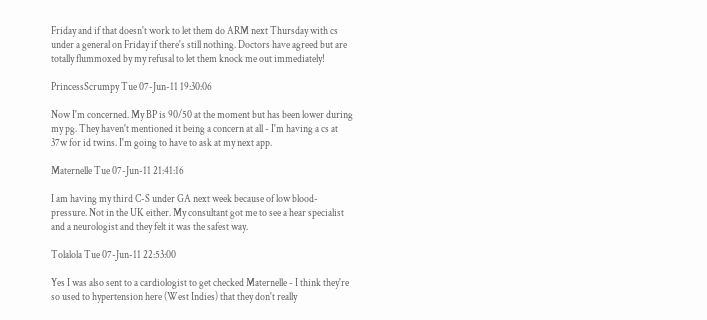Friday and if that doesn't work to let them do ARM next Thursday with cs under a general on Friday if there's still nothing. Doctors have agreed but are totally flummoxed by my refusal to let them knock me out immediately!

PrincessScrumpy Tue 07-Jun-11 19:30:06

Now I'm concerned. My BP is 90/50 at the moment but has been lower during my pg. They haven't mentioned it being a concern at all - I'm having a cs at 37w for id twins. I'm going to have to ask at my next app.

Maternelle Tue 07-Jun-11 21:41:16

I am having my third C-S under GA next week because of low blood-pressure. Not in the UK either. My consultant got me to see a hear specialist and a neurologist and they felt it was the safest way.

Tolalola Tue 07-Jun-11 22:53:00

Yes I was also sent to a cardiologist to get checked Maternelle - I think they're so used to hypertension here (West Indies) that they don't really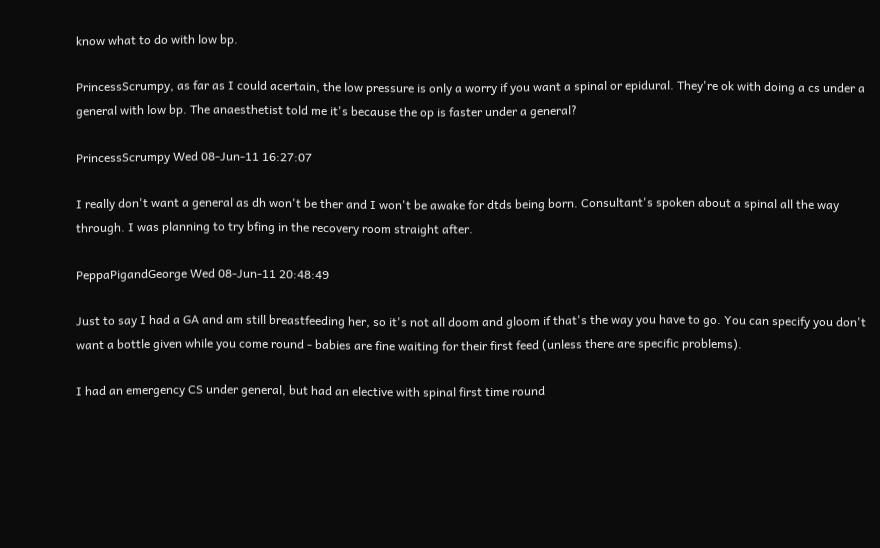know what to do with low bp.

PrincessScrumpy, as far as I could acertain, the low pressure is only a worry if you want a spinal or epidural. They're ok with doing a cs under a general with low bp. The anaesthetist told me it's because the op is faster under a general?

PrincessScrumpy Wed 08-Jun-11 16:27:07

I really don't want a general as dh won't be ther and I won't be awake for dtds being born. Consultant's spoken about a spinal all the way through. I was planning to try bfing in the recovery room straight after.

PeppaPigandGeorge Wed 08-Jun-11 20:48:49

Just to say I had a GA and am still breastfeeding her, so it's not all doom and gloom if that's the way you have to go. You can specify you don't want a bottle given while you come round - babies are fine waiting for their first feed (unless there are specific problems).

I had an emergency CS under general, but had an elective with spinal first time round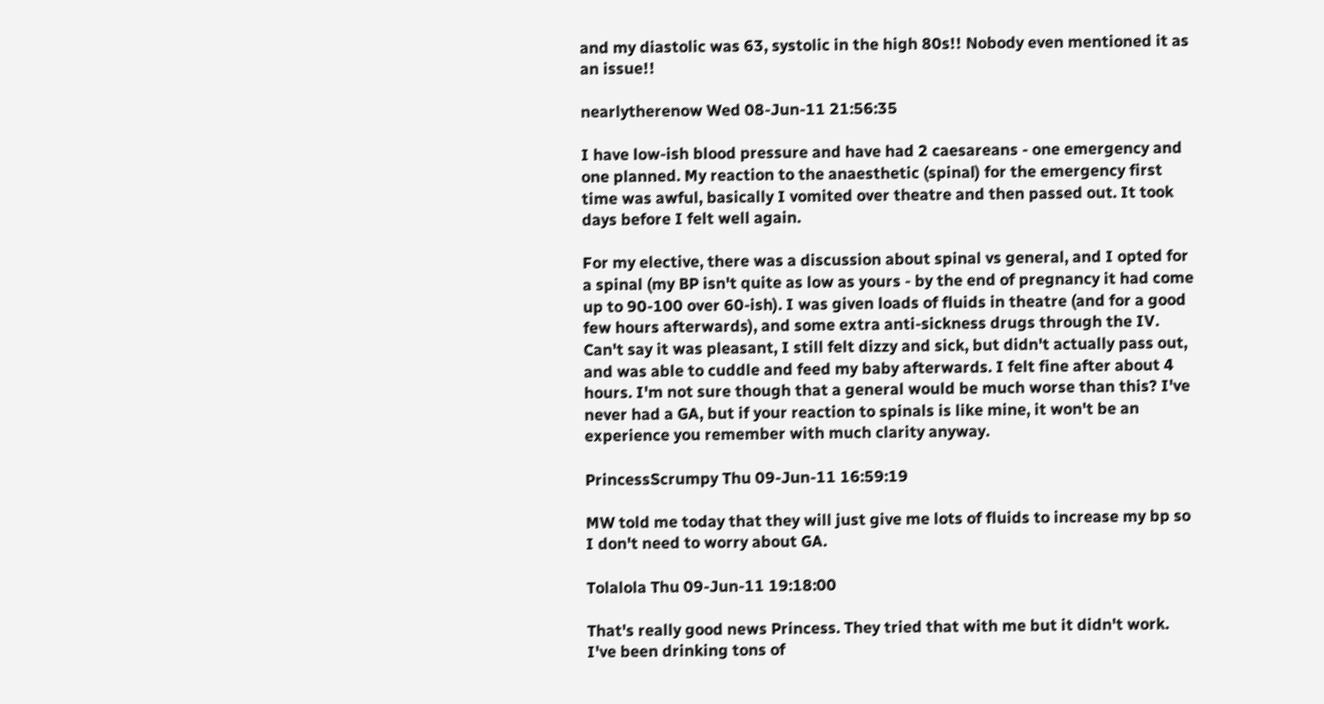and my diastolic was 63, systolic in the high 80s!! Nobody even mentioned it as an issue!!

nearlytherenow Wed 08-Jun-11 21:56:35

I have low-ish blood pressure and have had 2 caesareans - one emergency and one planned. My reaction to the anaesthetic (spinal) for the emergency first time was awful, basically I vomited over theatre and then passed out. It took days before I felt well again.

For my elective, there was a discussion about spinal vs general, and I opted for a spinal (my BP isn't quite as low as yours - by the end of pregnancy it had come up to 90-100 over 60-ish). I was given loads of fluids in theatre (and for a good few hours afterwards), and some extra anti-sickness drugs through the IV. Can't say it was pleasant, I still felt dizzy and sick, but didn't actually pass out, and was able to cuddle and feed my baby afterwards. I felt fine after about 4 hours. I'm not sure though that a general would be much worse than this? I've never had a GA, but if your reaction to spinals is like mine, it won't be an experience you remember with much clarity anyway.

PrincessScrumpy Thu 09-Jun-11 16:59:19

MW told me today that they will just give me lots of fluids to increase my bp so I don't need to worry about GA.

Tolalola Thu 09-Jun-11 19:18:00

That's really good news Princess. They tried that with me but it didn't work. I've been drinking tons of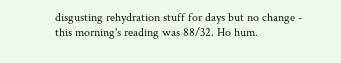disgusting rehydration stuff for days but no change - this morning's reading was 88/32. Ho hum.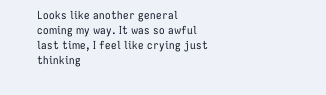Looks like another general coming my way. It was so awful last time, I feel like crying just thinking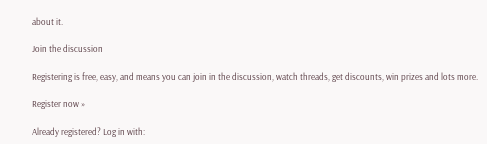about it.

Join the discussion

Registering is free, easy, and means you can join in the discussion, watch threads, get discounts, win prizes and lots more.

Register now »

Already registered? Log in with: